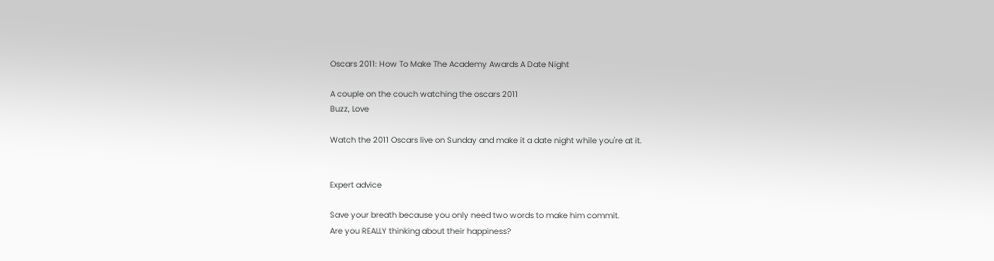Oscars 2011: How To Make The Academy Awards A Date Night

A couple on the couch watching the oscars 2011
Buzz, Love

Watch the 2011 Oscars live on Sunday and make it a date night while you're at it.


Expert advice

Save your breath because you only need two words to make him commit.
Are you REALLY thinking about their happiness?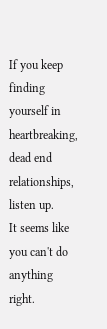If you keep finding yourself in heartbreaking, dead end relationships, listen up.
It seems like you can't do anything right.